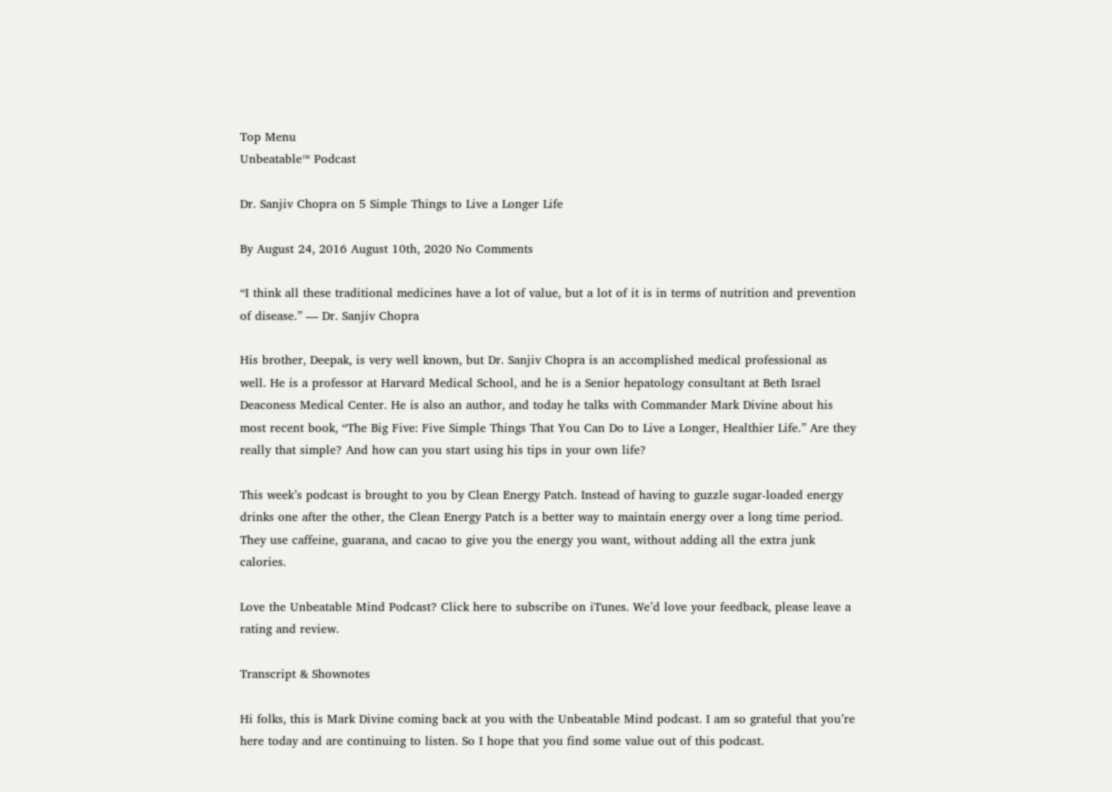Top Menu
Unbeatable™ Podcast

Dr. Sanjiv Chopra on 5 Simple Things to Live a Longer Life

By August 24, 2016 August 10th, 2020 No Comments

“I think all these traditional medicines have a lot of value, but a lot of it is in terms of nutrition and prevention of disease.” — Dr. Sanjiv Chopra

His brother, Deepak, is very well known, but Dr. Sanjiv Chopra is an accomplished medical professional as well. He is a professor at Harvard Medical School, and he is a Senior hepatology consultant at Beth Israel Deaconess Medical Center. He is also an author, and today he talks with Commander Mark Divine about his most recent book, “The Big Five: Five Simple Things That You Can Do to Live a Longer, Healthier Life.” Are they really that simple? And how can you start using his tips in your own life?

This week’s podcast is brought to you by Clean Energy Patch. Instead of having to guzzle sugar-loaded energy drinks one after the other, the Clean Energy Patch is a better way to maintain energy over a long time period. They use caffeine, guarana, and cacao to give you the energy you want, without adding all the extra junk calories.

Love the Unbeatable Mind Podcast? Click here to subscribe on iTunes. We’d love your feedback, please leave a rating and review.

Transcript & Shownotes

Hi folks, this is Mark Divine coming back at you with the Unbeatable Mind podcast. I am so grateful that you’re here today and are continuing to listen. So I hope that you find some value out of this podcast.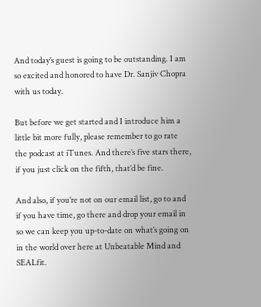And today’s guest is going to be outstanding. I am so excited and honored to have Dr. Sanjiv Chopra with us today.

But before we get started and I introduce him a little bit more fully, please remember to go rate the podcast at iTunes. And there’s five stars there, if you just click on the fifth, that’d be fine.

And also, if you’re not on our email list, go to and if you have time, go there and drop your email in so we can keep you up-to-date on what’s going on in the world over here at Unbeatable Mind and SEALfit.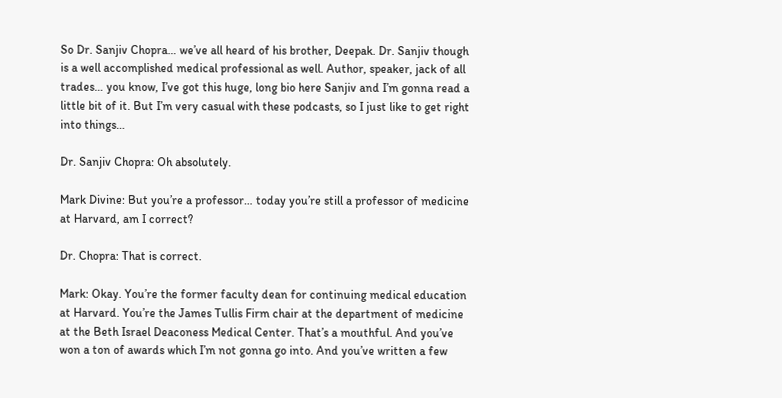So Dr. Sanjiv Chopra… we’ve all heard of his brother, Deepak. Dr. Sanjiv though is a well accomplished medical professional as well. Author, speaker, jack of all trades… you know, I’ve got this huge, long bio here Sanjiv and I’m gonna read a little bit of it. But I’m very casual with these podcasts, so I just like to get right into things…

Dr. Sanjiv Chopra: Oh absolutely.

Mark Divine: But you’re a professor… today you’re still a professor of medicine at Harvard, am I correct?

Dr. Chopra: That is correct.

Mark: Okay. You’re the former faculty dean for continuing medical education at Harvard. You’re the James Tullis Firm chair at the department of medicine at the Beth Israel Deaconess Medical Center. That’s a mouthful. And you’ve won a ton of awards which I’m not gonna go into. And you’ve written a few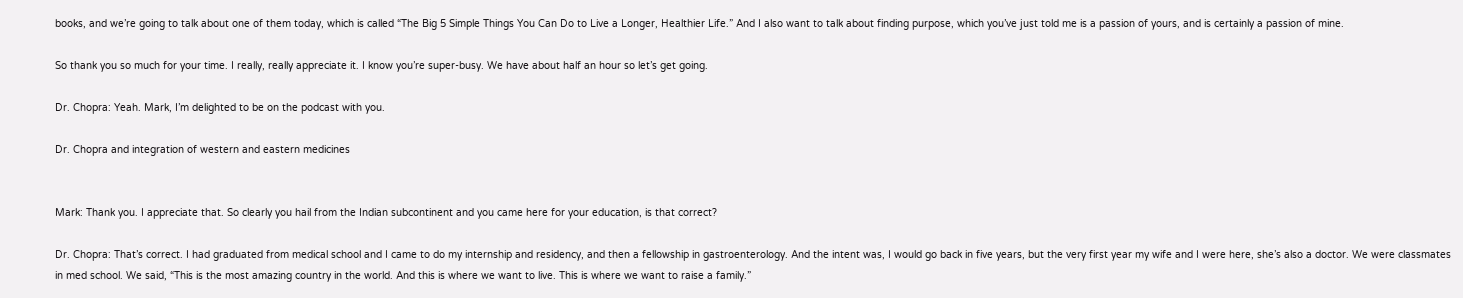books, and we’re going to talk about one of them today, which is called “The Big 5 Simple Things You Can Do to Live a Longer, Healthier Life.” And I also want to talk about finding purpose, which you’ve just told me is a passion of yours, and is certainly a passion of mine.

So thank you so much for your time. I really, really appreciate it. I know you’re super-busy. We have about half an hour so let’s get going.

Dr. Chopra: Yeah. Mark, I’m delighted to be on the podcast with you.

Dr. Chopra and integration of western and eastern medicines


Mark: Thank you. I appreciate that. So clearly you hail from the Indian subcontinent and you came here for your education, is that correct?

Dr. Chopra: That’s correct. I had graduated from medical school and I came to do my internship and residency, and then a fellowship in gastroenterology. And the intent was, I would go back in five years, but the very first year my wife and I were here, she’s also a doctor. We were classmates in med school. We said, “This is the most amazing country in the world. And this is where we want to live. This is where we want to raise a family.”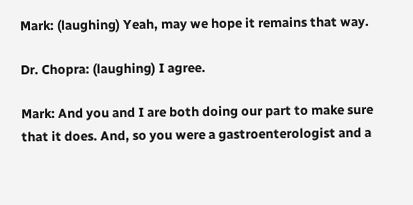Mark: (laughing) Yeah, may we hope it remains that way.

Dr. Chopra: (laughing) I agree.

Mark: And you and I are both doing our part to make sure that it does. And, so you were a gastroenterologist and a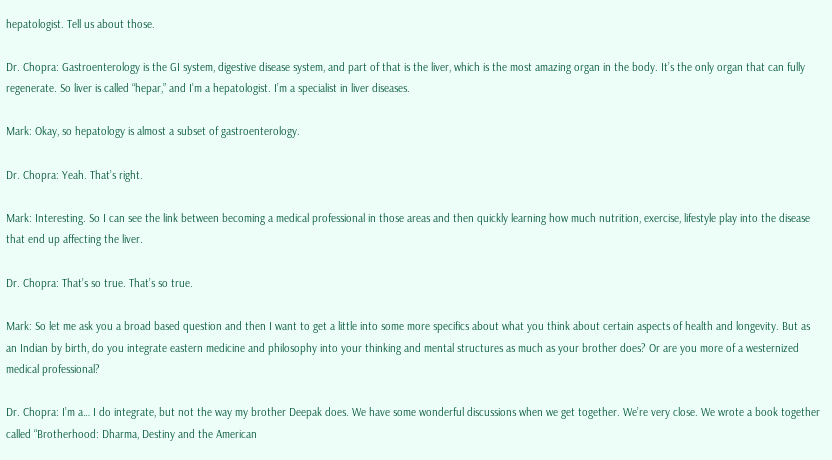hepatologist. Tell us about those.

Dr. Chopra: Gastroenterology is the GI system, digestive disease system, and part of that is the liver, which is the most amazing organ in the body. It’s the only organ that can fully regenerate. So liver is called “hepar,” and I’m a hepatologist. I’m a specialist in liver diseases.

Mark: Okay, so hepatology is almost a subset of gastroenterology.

Dr. Chopra: Yeah. That’s right.

Mark: Interesting. So I can see the link between becoming a medical professional in those areas and then quickly learning how much nutrition, exercise, lifestyle play into the disease that end up affecting the liver.

Dr. Chopra: That’s so true. That’s so true.

Mark: So let me ask you a broad based question and then I want to get a little into some more specifics about what you think about certain aspects of health and longevity. But as an Indian by birth, do you integrate eastern medicine and philosophy into your thinking and mental structures as much as your brother does? Or are you more of a westernized medical professional?

Dr. Chopra: I’m a… I do integrate, but not the way my brother Deepak does. We have some wonderful discussions when we get together. We’re very close. We wrote a book together called “Brotherhood: Dharma, Destiny and the American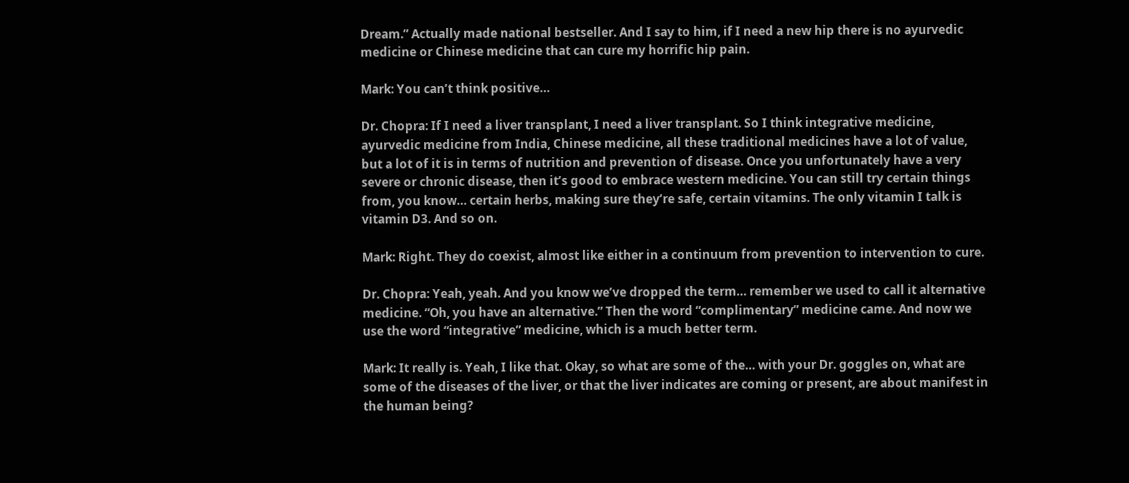Dream.” Actually made national bestseller. And I say to him, if I need a new hip there is no ayurvedic medicine or Chinese medicine that can cure my horrific hip pain.

Mark: You can’t think positive…

Dr. Chopra: If I need a liver transplant, I need a liver transplant. So I think integrative medicine, ayurvedic medicine from India, Chinese medicine, all these traditional medicines have a lot of value, but a lot of it is in terms of nutrition and prevention of disease. Once you unfortunately have a very severe or chronic disease, then it’s good to embrace western medicine. You can still try certain things from, you know… certain herbs, making sure they’re safe, certain vitamins. The only vitamin I talk is vitamin D3. And so on.

Mark: Right. They do coexist, almost like either in a continuum from prevention to intervention to cure.

Dr. Chopra: Yeah, yeah. And you know we’ve dropped the term… remember we used to call it alternative medicine. “Oh, you have an alternative.” Then the word “complimentary” medicine came. And now we use the word “integrative” medicine, which is a much better term.

Mark: It really is. Yeah, I like that. Okay, so what are some of the… with your Dr. goggles on, what are some of the diseases of the liver, or that the liver indicates are coming or present, are about manifest in the human being?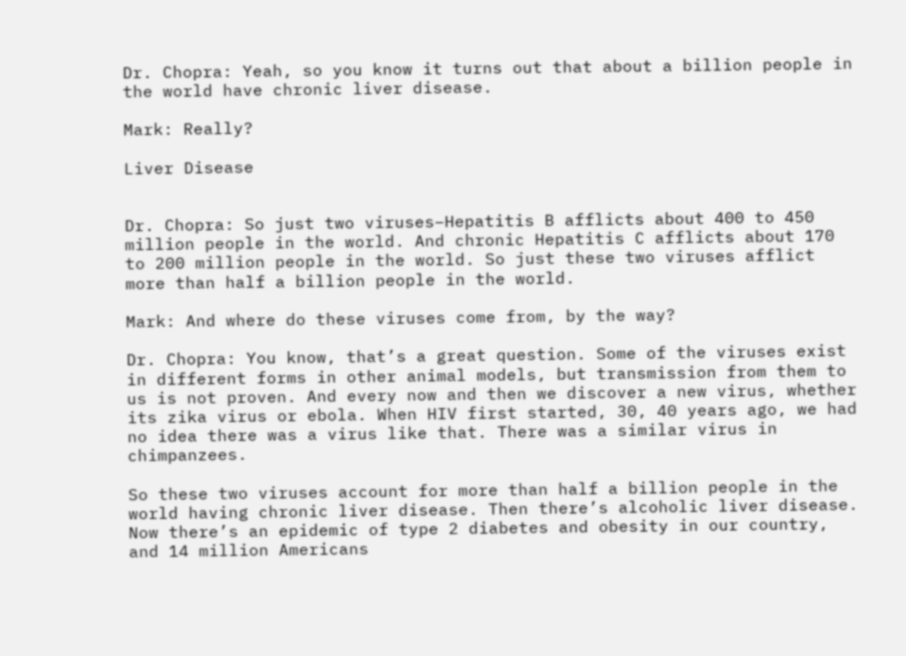Dr. Chopra: Yeah, so you know it turns out that about a billion people in the world have chronic liver disease.

Mark: Really?

Liver Disease


Dr. Chopra: So just two viruses–Hepatitis B afflicts about 400 to 450 million people in the world. And chronic Hepatitis C afflicts about 170 to 200 million people in the world. So just these two viruses afflict more than half a billion people in the world.

Mark: And where do these viruses come from, by the way?

Dr. Chopra: You know, that’s a great question. Some of the viruses exist in different forms in other animal models, but transmission from them to us is not proven. And every now and then we discover a new virus, whether its zika virus or ebola. When HIV first started, 30, 40 years ago, we had no idea there was a virus like that. There was a similar virus in chimpanzees.

So these two viruses account for more than half a billion people in the world having chronic liver disease. Then there’s alcoholic liver disease. Now there’s an epidemic of type 2 diabetes and obesity in our country, and 14 million Americans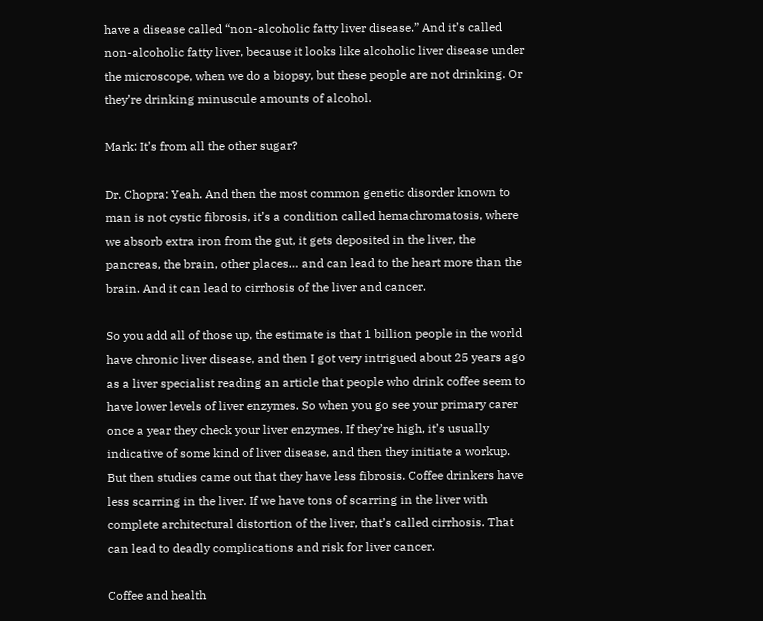have a disease called “non-alcoholic fatty liver disease.” And it’s called non-alcoholic fatty liver, because it looks like alcoholic liver disease under the microscope, when we do a biopsy, but these people are not drinking. Or they’re drinking minuscule amounts of alcohol.

Mark: It’s from all the other sugar?

Dr. Chopra: Yeah. And then the most common genetic disorder known to man is not cystic fibrosis, it’s a condition called hemachromatosis, where we absorb extra iron from the gut, it gets deposited in the liver, the pancreas, the brain, other places… and can lead to the heart more than the brain. And it can lead to cirrhosis of the liver and cancer.

So you add all of those up, the estimate is that 1 billion people in the world have chronic liver disease, and then I got very intrigued about 25 years ago as a liver specialist reading an article that people who drink coffee seem to have lower levels of liver enzymes. So when you go see your primary carer once a year they check your liver enzymes. If they’re high, it’s usually indicative of some kind of liver disease, and then they initiate a workup. But then studies came out that they have less fibrosis. Coffee drinkers have less scarring in the liver. If we have tons of scarring in the liver with complete architectural distortion of the liver, that’s called cirrhosis. That can lead to deadly complications and risk for liver cancer.

Coffee and health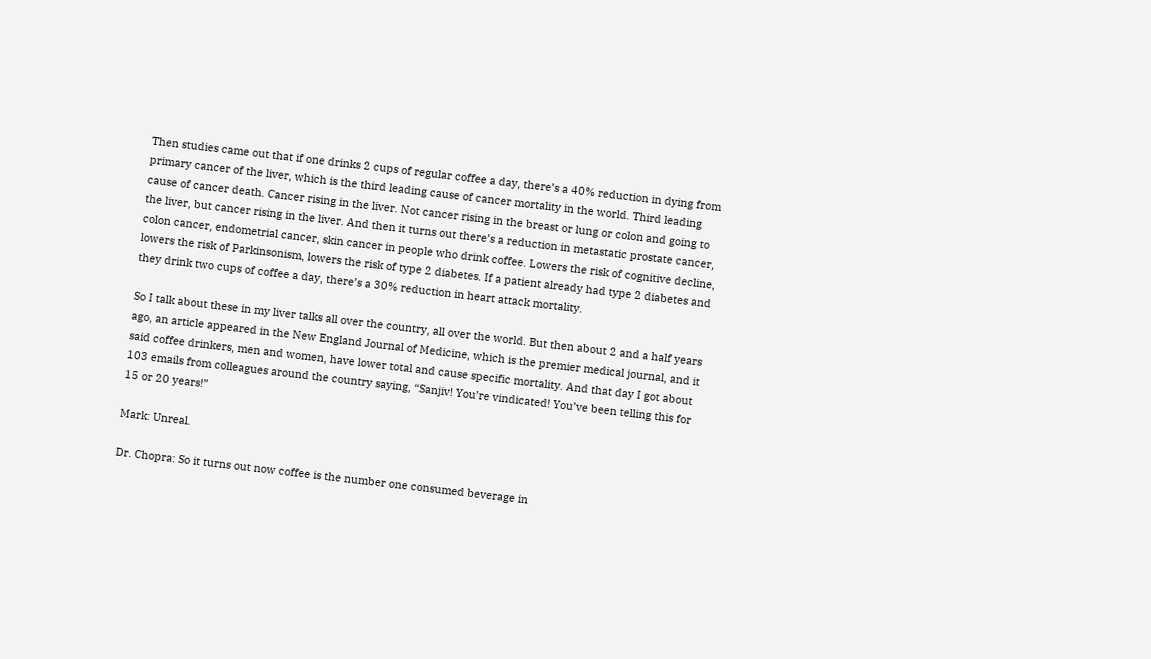Then studies came out that if one drinks 2 cups of regular coffee a day, there’s a 40% reduction in dying from primary cancer of the liver, which is the third leading cause of cancer mortality in the world. Third leading cause of cancer death. Cancer rising in the liver. Not cancer rising in the breast or lung or colon and going to the liver, but cancer rising in the liver. And then it turns out there’s a reduction in metastatic prostate cancer, colon cancer, endometrial cancer, skin cancer in people who drink coffee. Lowers the risk of cognitive decline, lowers the risk of Parkinsonism, lowers the risk of type 2 diabetes. If a patient already had type 2 diabetes and they drink two cups of coffee a day, there’s a 30% reduction in heart attack mortality.

So I talk about these in my liver talks all over the country, all over the world. But then about 2 and a half years ago, an article appeared in the New England Journal of Medicine, which is the premier medical journal, and it said coffee drinkers, men and women, have lower total and cause specific mortality. And that day I got about 103 emails from colleagues around the country saying, “Sanjiv! You’re vindicated! You’ve been telling this for 15 or 20 years!”

Mark: Unreal.

Dr. Chopra: So it turns out now coffee is the number one consumed beverage in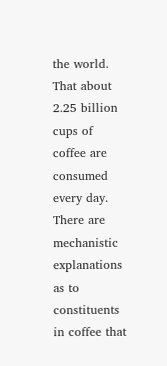the world. That about 2.25 billion cups of coffee are consumed every day. There are mechanistic explanations as to constituents in coffee that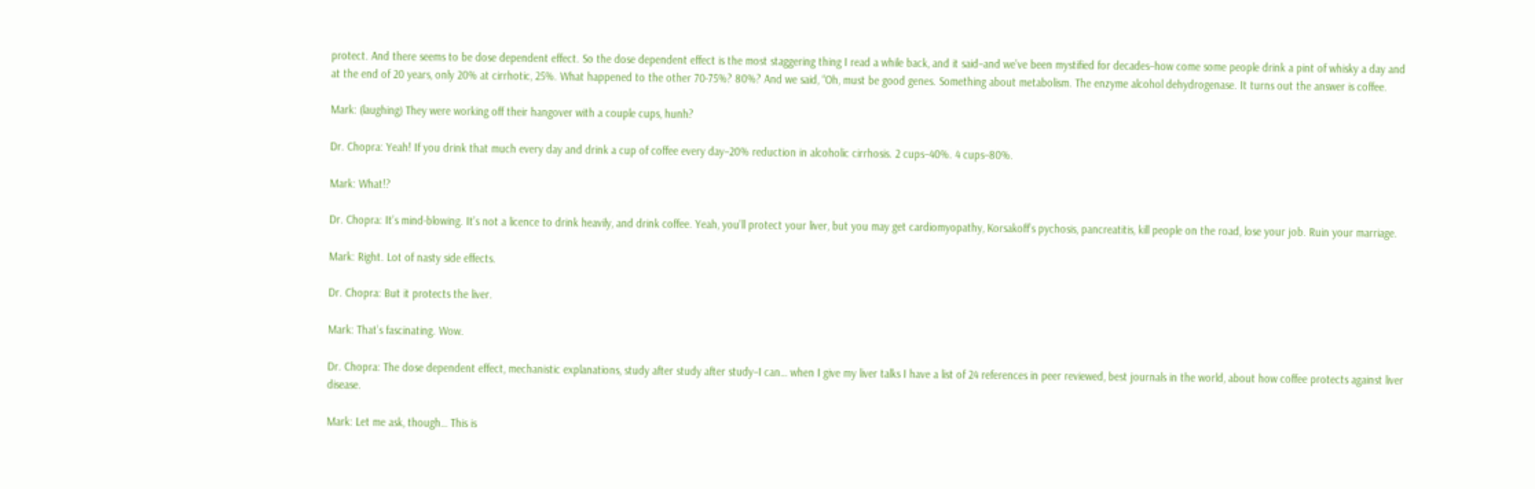protect. And there seems to be dose dependent effect. So the dose dependent effect is the most staggering thing I read a while back, and it said–and we’ve been mystified for decades–how come some people drink a pint of whisky a day and at the end of 20 years, only 20% at cirrhotic, 25%. What happened to the other 70-75%? 80%? And we said, “Oh, must be good genes. Something about metabolism. The enzyme alcohol dehydrogenase. It turns out the answer is coffee.

Mark: (laughing) They were working off their hangover with a couple cups, hunh?

Dr. Chopra: Yeah! If you drink that much every day and drink a cup of coffee every day–20% reduction in alcoholic cirrhosis. 2 cups–40%. 4 cups–80%.

Mark: What!?

Dr. Chopra: It’s mind-blowing. It’s not a licence to drink heavily, and drink coffee. Yeah, you’ll protect your liver, but you may get cardiomyopathy, Korsakoff’s pychosis, pancreatitis, kill people on the road, lose your job. Ruin your marriage.

Mark: Right. Lot of nasty side effects.

Dr. Chopra: But it protects the liver.

Mark: That’s fascinating. Wow.

Dr. Chopra: The dose dependent effect, mechanistic explanations, study after study after study–I can… when I give my liver talks I have a list of 24 references in peer reviewed, best journals in the world, about how coffee protects against liver disease.

Mark: Let me ask, though… This is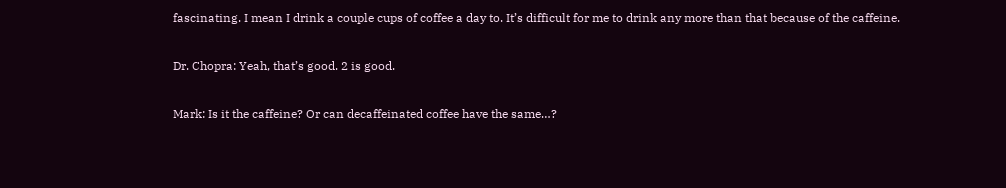fascinating. I mean I drink a couple cups of coffee a day to. It’s difficult for me to drink any more than that because of the caffeine.

Dr. Chopra: Yeah, that’s good. 2 is good.

Mark: Is it the caffeine? Or can decaffeinated coffee have the same…?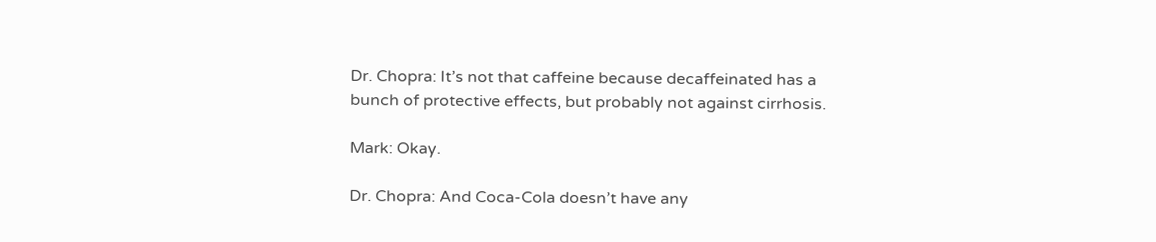Dr. Chopra: It’s not that caffeine because decaffeinated has a bunch of protective effects, but probably not against cirrhosis.

Mark: Okay.

Dr. Chopra: And Coca-Cola doesn’t have any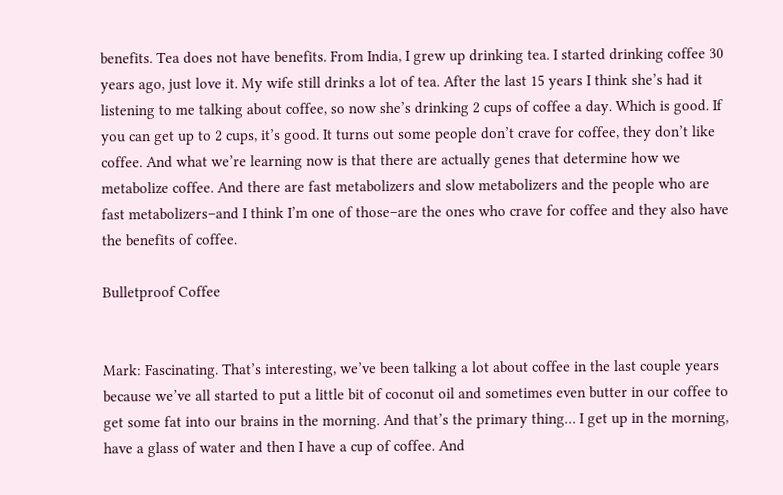benefits. Tea does not have benefits. From India, I grew up drinking tea. I started drinking coffee 30 years ago, just love it. My wife still drinks a lot of tea. After the last 15 years I think she’s had it listening to me talking about coffee, so now she’s drinking 2 cups of coffee a day. Which is good. If you can get up to 2 cups, it’s good. It turns out some people don’t crave for coffee, they don’t like coffee. And what we’re learning now is that there are actually genes that determine how we metabolize coffee. And there are fast metabolizers and slow metabolizers and the people who are fast metabolizers–and I think I’m one of those–are the ones who crave for coffee and they also have the benefits of coffee.

Bulletproof Coffee


Mark: Fascinating. That’s interesting, we’ve been talking a lot about coffee in the last couple years because we’ve all started to put a little bit of coconut oil and sometimes even butter in our coffee to get some fat into our brains in the morning. And that’s the primary thing… I get up in the morning, have a glass of water and then I have a cup of coffee. And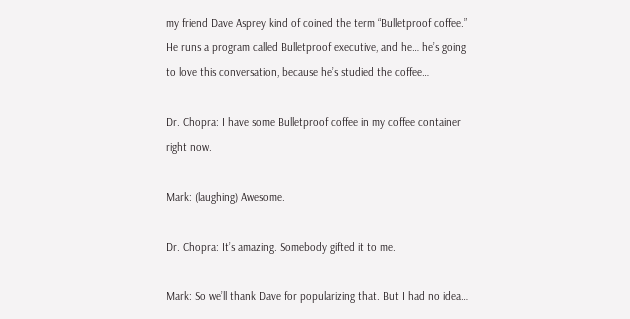my friend Dave Asprey kind of coined the term “Bulletproof coffee.” He runs a program called Bulletproof executive, and he… he’s going to love this conversation, because he’s studied the coffee…

Dr. Chopra: I have some Bulletproof coffee in my coffee container right now.

Mark: (laughing) Awesome.

Dr. Chopra: It’s amazing. Somebody gifted it to me.

Mark: So we’ll thank Dave for popularizing that. But I had no idea…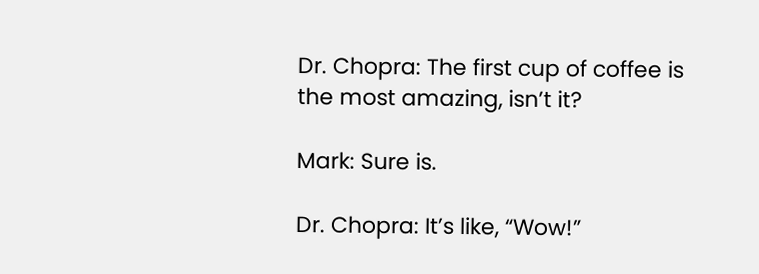Dr. Chopra: The first cup of coffee is the most amazing, isn’t it?

Mark: Sure is.

Dr. Chopra: It’s like, “Wow!”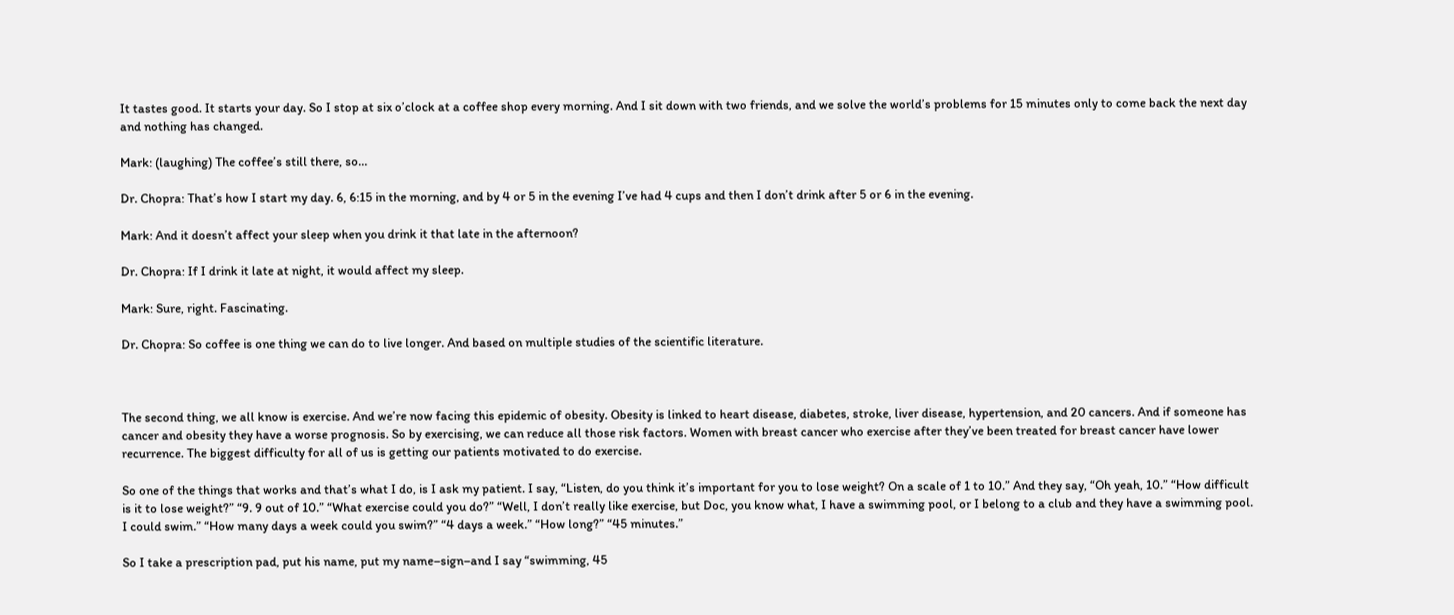It tastes good. It starts your day. So I stop at six o’clock at a coffee shop every morning. And I sit down with two friends, and we solve the world’s problems for 15 minutes only to come back the next day and nothing has changed.

Mark: (laughing) The coffee’s still there, so…

Dr. Chopra: That’s how I start my day. 6, 6:15 in the morning, and by 4 or 5 in the evening I’ve had 4 cups and then I don’t drink after 5 or 6 in the evening.

Mark: And it doesn’t affect your sleep when you drink it that late in the afternoon?

Dr. Chopra: If I drink it late at night, it would affect my sleep.

Mark: Sure, right. Fascinating.

Dr. Chopra: So coffee is one thing we can do to live longer. And based on multiple studies of the scientific literature.



The second thing, we all know is exercise. And we’re now facing this epidemic of obesity. Obesity is linked to heart disease, diabetes, stroke, liver disease, hypertension, and 20 cancers. And if someone has cancer and obesity they have a worse prognosis. So by exercising, we can reduce all those risk factors. Women with breast cancer who exercise after they’ve been treated for breast cancer have lower recurrence. The biggest difficulty for all of us is getting our patients motivated to do exercise.

So one of the things that works and that’s what I do, is I ask my patient. I say, “Listen, do you think it’s important for you to lose weight? On a scale of 1 to 10.” And they say, “Oh yeah, 10.” “How difficult is it to lose weight?” “9. 9 out of 10.” “What exercise could you do?” “Well, I don’t really like exercise, but Doc, you know what, I have a swimming pool, or I belong to a club and they have a swimming pool. I could swim.” “How many days a week could you swim?” “4 days a week.” “How long?” “45 minutes.”

So I take a prescription pad, put his name, put my name–sign–and I say “swimming, 45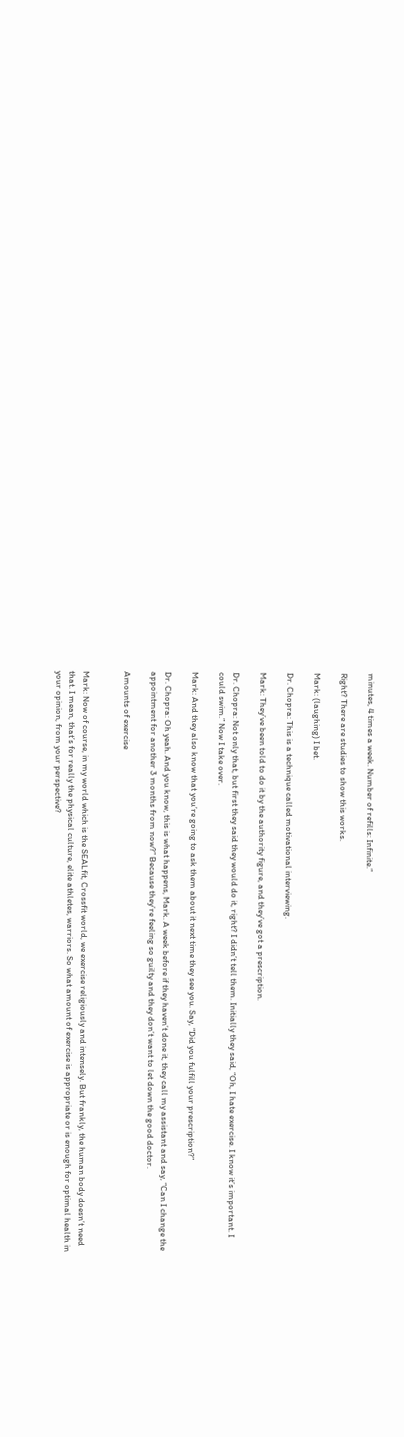minutes, 4 times a week. Number of refills: Infinite.”

Right? There are studies to show this works.

Mark: (laughing) I bet.

Dr. Chopra: This is a technique called motivational interviewing.

Mark: They’ve been told to do it by the authority figure, and they’ve got a prescription.

Dr. Chopra: Not only that, but first they said they would do it, right? I didn’t tell them. Initially they said, “Oh, I hate exercise. I know it’s important. I could swim.” Now I take over.

Mark: And they also know that you’re going to ask them about it next time they see you. Say, “Did you fulfill your prescription?”

Dr. Chopra: Oh yeah. And you know, this is what happens, Mark. A week before if they haven’t done it, they call my assistant and say, “Can I change the appointment for another 3 months from now?” Because they’re feeling so guilty and they don’t want to let down the good doctor.

Amounts of exercise


Mark: Now of course, in my world which is the SEALfit, Crossfit world, we exercise religiously and intensely. But frankly, the human body doesn’t need that. I mean, that’s for really the physical culture, elite athletes, warriors. So what amount of exercise is appropriate or is enough for optimal health in your opinion, from your perspective?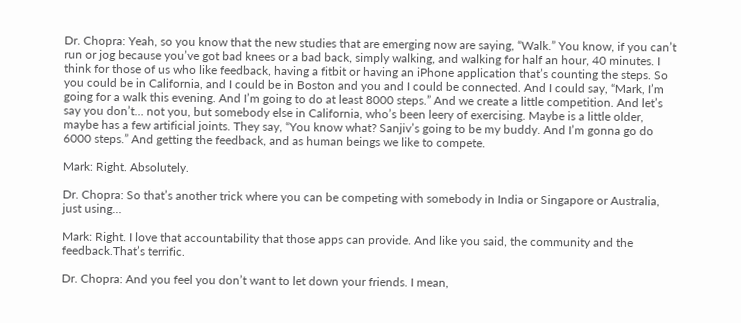Dr. Chopra: Yeah, so you know that the new studies that are emerging now are saying, “Walk.” You know, if you can’t run or jog because you’ve got bad knees or a bad back, simply walking, and walking for half an hour, 40 minutes. I think for those of us who like feedback, having a fitbit or having an iPhone application that’s counting the steps. So you could be in California, and I could be in Boston and you and I could be connected. And I could say, “Mark, I’m going for a walk this evening. And I’m going to do at least 8000 steps.” And we create a little competition. And let’s say you don’t… not you, but somebody else in California, who’s been leery of exercising. Maybe is a little older, maybe has a few artificial joints. They say, “You know what? Sanjiv’s going to be my buddy. And I’m gonna go do 6000 steps.” And getting the feedback, and as human beings we like to compete.

Mark: Right. Absolutely.

Dr. Chopra: So that’s another trick where you can be competing with somebody in India or Singapore or Australia, just using…

Mark: Right. I love that accountability that those apps can provide. And like you said, the community and the feedback.That’s terrific.

Dr. Chopra: And you feel you don’t want to let down your friends. I mean,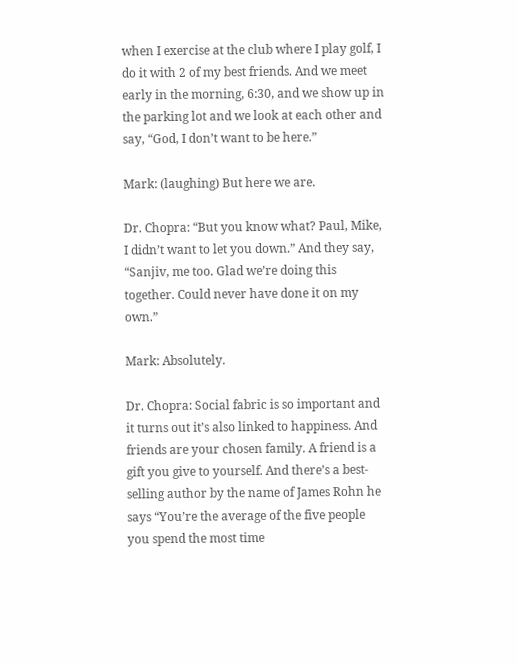when I exercise at the club where I play golf, I do it with 2 of my best friends. And we meet early in the morning, 6:30, and we show up in the parking lot and we look at each other and say, “God, I don’t want to be here.”

Mark: (laughing) But here we are.

Dr. Chopra: “But you know what? Paul, Mike, I didn’t want to let you down.” And they say, “Sanjiv, me too. Glad we’re doing this together. Could never have done it on my own.”

Mark: Absolutely.

Dr. Chopra: Social fabric is so important and it turns out it’s also linked to happiness. And friends are your chosen family. A friend is a gift you give to yourself. And there’s a best-selling author by the name of James Rohn he says “You’re the average of the five people you spend the most time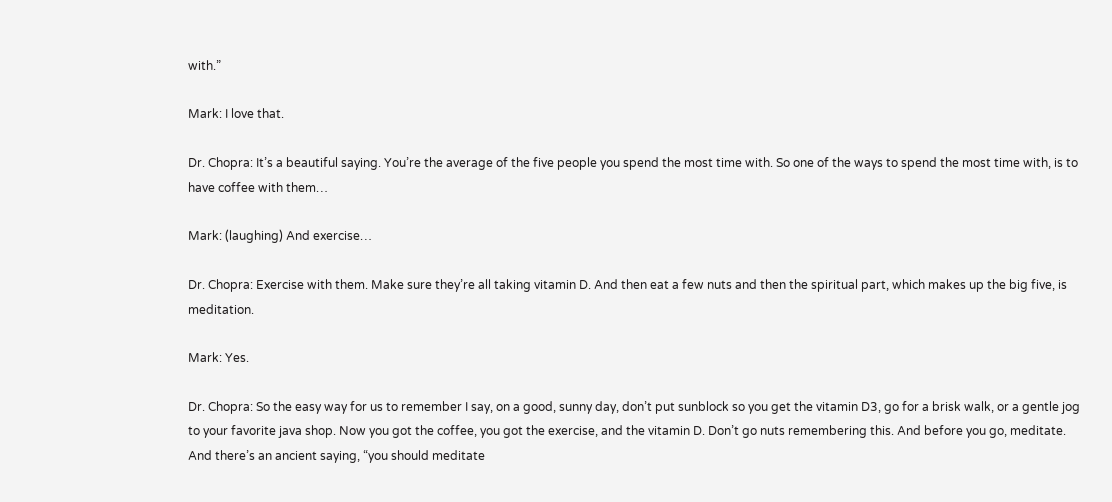with.”

Mark: I love that.

Dr. Chopra: It’s a beautiful saying. You’re the average of the five people you spend the most time with. So one of the ways to spend the most time with, is to have coffee with them…

Mark: (laughing) And exercise…

Dr. Chopra: Exercise with them. Make sure they’re all taking vitamin D. And then eat a few nuts and then the spiritual part, which makes up the big five, is meditation.

Mark: Yes.

Dr. Chopra: So the easy way for us to remember I say, on a good, sunny day, don’t put sunblock so you get the vitamin D3, go for a brisk walk, or a gentle jog to your favorite java shop. Now you got the coffee, you got the exercise, and the vitamin D. Don’t go nuts remembering this. And before you go, meditate. And there’s an ancient saying, “you should meditate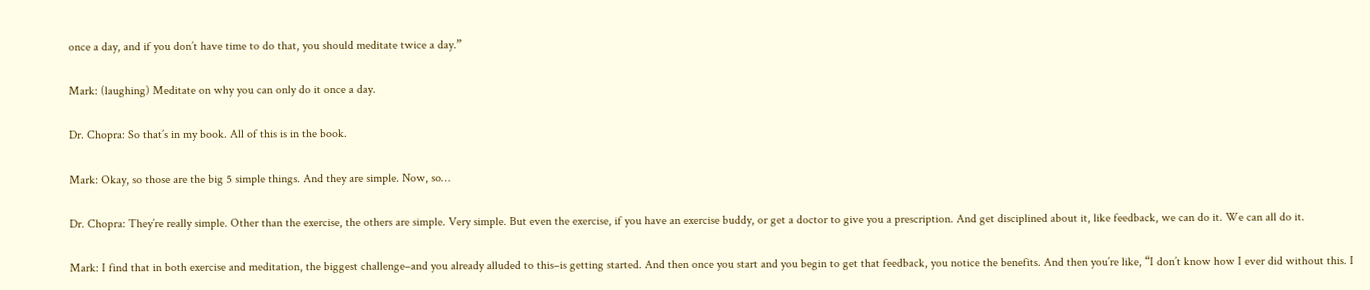once a day, and if you don’t have time to do that, you should meditate twice a day.”

Mark: (laughing) Meditate on why you can only do it once a day.

Dr. Chopra: So that’s in my book. All of this is in the book.

Mark: Okay, so those are the big 5 simple things. And they are simple. Now, so…

Dr. Chopra: They’re really simple. Other than the exercise, the others are simple. Very simple. But even the exercise, if you have an exercise buddy, or get a doctor to give you a prescription. And get disciplined about it, like feedback, we can do it. We can all do it.

Mark: I find that in both exercise and meditation, the biggest challenge–and you already alluded to this–is getting started. And then once you start and you begin to get that feedback, you notice the benefits. And then you’re like, “I don’t know how I ever did without this. I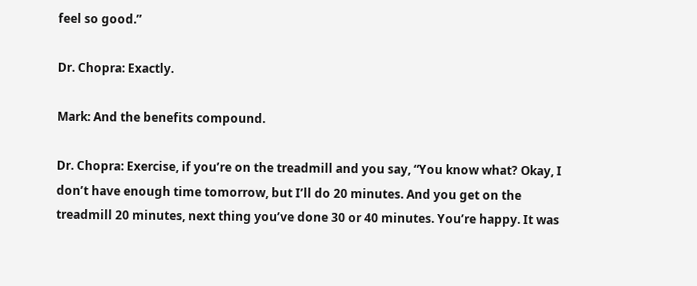feel so good.”

Dr. Chopra: Exactly.

Mark: And the benefits compound.

Dr. Chopra: Exercise, if you’re on the treadmill and you say, “You know what? Okay, I don’t have enough time tomorrow, but I’ll do 20 minutes. And you get on the treadmill 20 minutes, next thing you’ve done 30 or 40 minutes. You’re happy. It was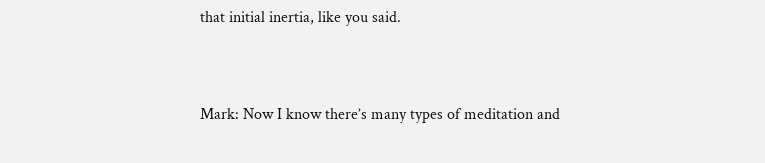that initial inertia, like you said.



Mark: Now I know there’s many types of meditation and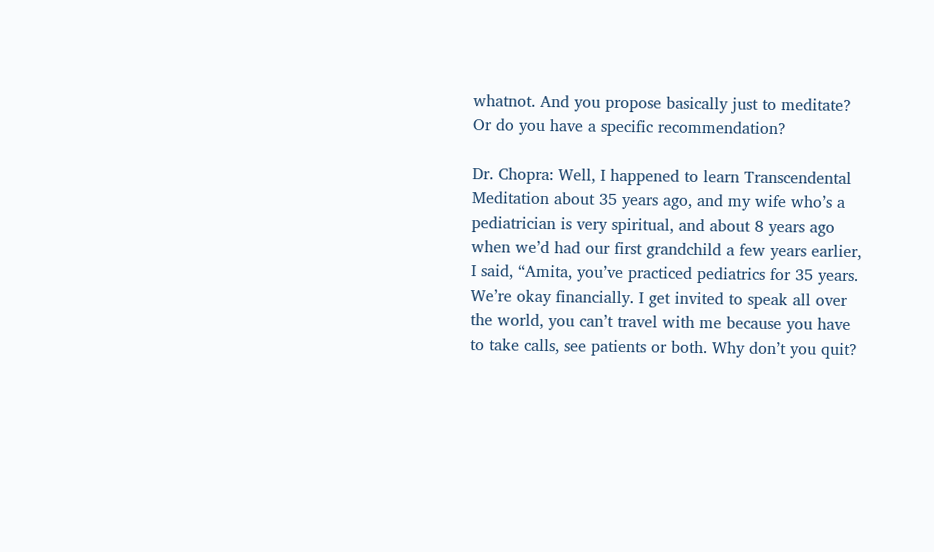whatnot. And you propose basically just to meditate? Or do you have a specific recommendation?

Dr. Chopra: Well, I happened to learn Transcendental Meditation about 35 years ago, and my wife who’s a pediatrician is very spiritual, and about 8 years ago when we’d had our first grandchild a few years earlier, I said, “Amita, you’ve practiced pediatrics for 35 years. We’re okay financially. I get invited to speak all over the world, you can’t travel with me because you have to take calls, see patients or both. Why don’t you quit?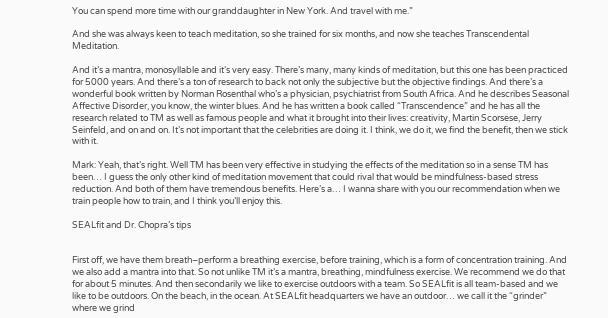You can spend more time with our granddaughter in New York. And travel with me.”

And she was always keen to teach meditation, so she trained for six months, and now she teaches Transcendental Meditation.

And it’s a mantra, monosyllable and it’s very easy. There’s many, many kinds of meditation, but this one has been practiced for 5000 years. And there’s a ton of research to back not only the subjective but the objective findings. And there’s a wonderful book written by Norman Rosenthal who’s a physician, psychiatrist from South Africa. And he describes Seasonal Affective Disorder, you know, the winter blues. And he has written a book called “Transcendence” and he has all the research related to TM as well as famous people and what it brought into their lives: creativity, Martin Scorsese, Jerry Seinfeld, and on and on. It’s not important that the celebrities are doing it. I think, we do it, we find the benefit, then we stick with it.

Mark: Yeah, that’s right. Well TM has been very effective in studying the effects of the meditation so in a sense TM has been… I guess the only other kind of meditation movement that could rival that would be mindfulness-based stress reduction. And both of them have tremendous benefits. Here’s a… I wanna share with you our recommendation when we train people how to train, and I think you’ll enjoy this.

SEALfit and Dr. Chopra’s tips


First off, we have them breath–perform a breathing exercise, before training, which is a form of concentration training. And we also add a mantra into that. So not unlike TM it’s a mantra, breathing, mindfulness exercise. We recommend we do that for about 5 minutes. And then secondarily we like to exercise outdoors with a team. So SEALfit is all team-based and we like to be outdoors. On the beach, in the ocean. At SEALfit headquarters we have an outdoor… we call it the “grinder” where we grind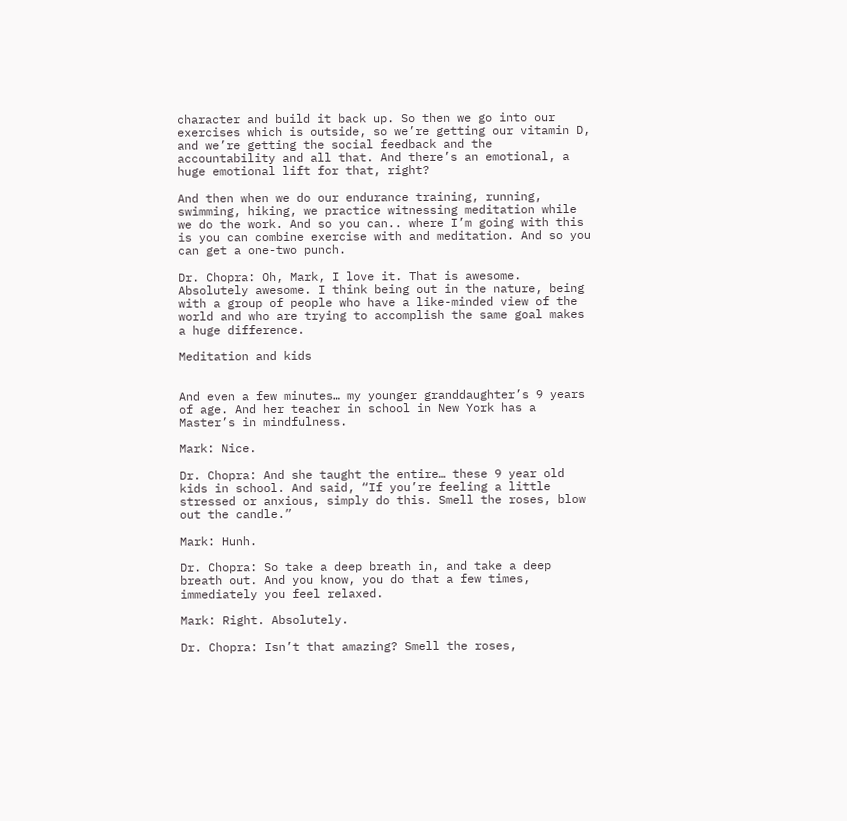character and build it back up. So then we go into our exercises which is outside, so we’re getting our vitamin D, and we’re getting the social feedback and the accountability and all that. And there’s an emotional, a huge emotional lift for that, right?

And then when we do our endurance training, running, swimming, hiking, we practice witnessing meditation while we do the work. And so you can.. where I’m going with this is you can combine exercise with and meditation. And so you can get a one-two punch.

Dr. Chopra: Oh, Mark, I love it. That is awesome. Absolutely awesome. I think being out in the nature, being with a group of people who have a like-minded view of the world and who are trying to accomplish the same goal makes a huge difference.

Meditation and kids


And even a few minutes… my younger granddaughter’s 9 years of age. And her teacher in school in New York has a Master’s in mindfulness.

Mark: Nice.

Dr. Chopra: And she taught the entire… these 9 year old kids in school. And said, “If you’re feeling a little stressed or anxious, simply do this. Smell the roses, blow out the candle.”

Mark: Hunh.

Dr. Chopra: So take a deep breath in, and take a deep breath out. And you know, you do that a few times, immediately you feel relaxed.

Mark: Right. Absolutely.

Dr. Chopra: Isn’t that amazing? Smell the roses,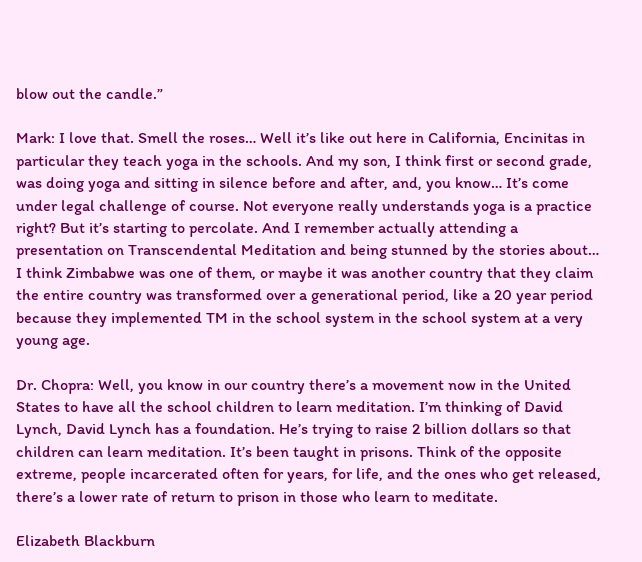blow out the candle.”

Mark: I love that. Smell the roses… Well it’s like out here in California, Encinitas in particular they teach yoga in the schools. And my son, I think first or second grade, was doing yoga and sitting in silence before and after, and, you know… It’s come under legal challenge of course. Not everyone really understands yoga is a practice right? But it’s starting to percolate. And I remember actually attending a presentation on Transcendental Meditation and being stunned by the stories about… I think Zimbabwe was one of them, or maybe it was another country that they claim the entire country was transformed over a generational period, like a 20 year period because they implemented TM in the school system in the school system at a very young age.

Dr. Chopra: Well, you know in our country there’s a movement now in the United States to have all the school children to learn meditation. I’m thinking of David Lynch, David Lynch has a foundation. He’s trying to raise 2 billion dollars so that children can learn meditation. It’s been taught in prisons. Think of the opposite extreme, people incarcerated often for years, for life, and the ones who get released, there’s a lower rate of return to prison in those who learn to meditate.

Elizabeth Blackburn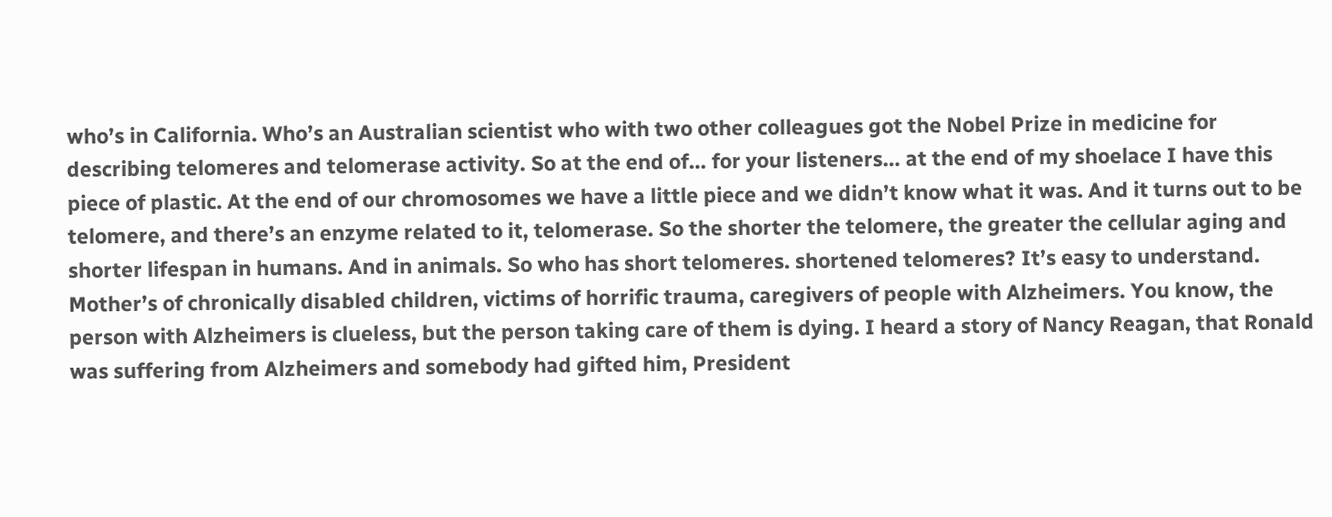who’s in California. Who’s an Australian scientist who with two other colleagues got the Nobel Prize in medicine for describing telomeres and telomerase activity. So at the end of… for your listeners… at the end of my shoelace I have this piece of plastic. At the end of our chromosomes we have a little piece and we didn’t know what it was. And it turns out to be telomere, and there’s an enzyme related to it, telomerase. So the shorter the telomere, the greater the cellular aging and shorter lifespan in humans. And in animals. So who has short telomeres. shortened telomeres? It’s easy to understand. Mother’s of chronically disabled children, victims of horrific trauma, caregivers of people with Alzheimers. You know, the person with Alzheimers is clueless, but the person taking care of them is dying. I heard a story of Nancy Reagan, that Ronald was suffering from Alzheimers and somebody had gifted him, President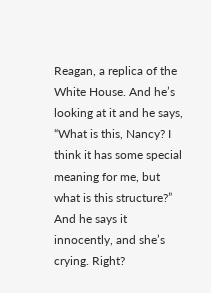Reagan, a replica of the White House. And he’s looking at it and he says, “What is this, Nancy? I think it has some special meaning for me, but what is this structure?” And he says it innocently, and she’s crying. Right?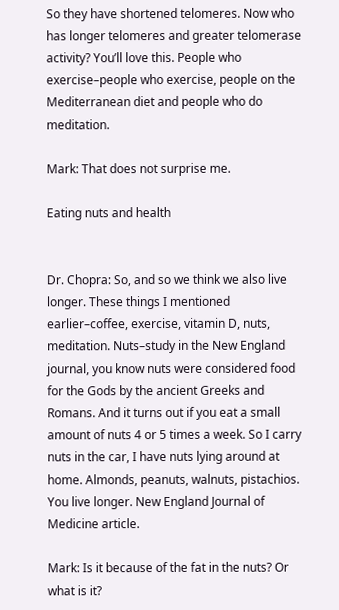So they have shortened telomeres. Now who has longer telomeres and greater telomerase activity? You’ll love this. People who exercise–people who exercise, people on the Mediterranean diet and people who do meditation.

Mark: That does not surprise me.

Eating nuts and health


Dr. Chopra: So, and so we think we also live longer. These things I mentioned earlier–coffee, exercise, vitamin D, nuts, meditation. Nuts–study in the New England journal, you know nuts were considered food for the Gods by the ancient Greeks and Romans. And it turns out if you eat a small amount of nuts 4 or 5 times a week. So I carry nuts in the car, I have nuts lying around at home. Almonds, peanuts, walnuts, pistachios. You live longer. New England Journal of Medicine article.

Mark: Is it because of the fat in the nuts? Or what is it?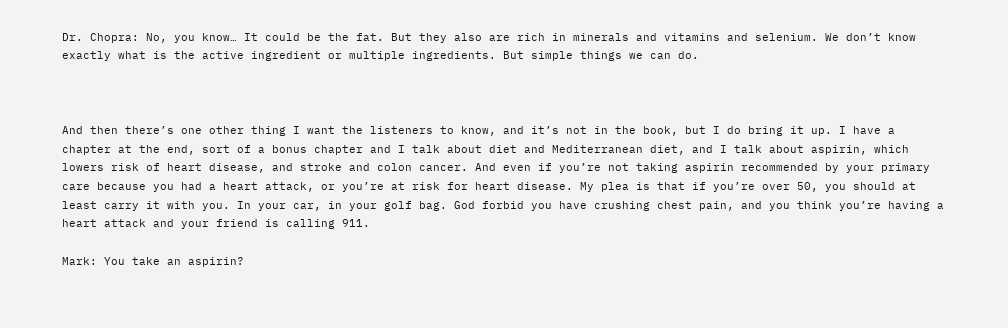Dr. Chopra: No, you know… It could be the fat. But they also are rich in minerals and vitamins and selenium. We don’t know exactly what is the active ingredient or multiple ingredients. But simple things we can do.



And then there’s one other thing I want the listeners to know, and it’s not in the book, but I do bring it up. I have a chapter at the end, sort of a bonus chapter and I talk about diet and Mediterranean diet, and I talk about aspirin, which lowers risk of heart disease, and stroke and colon cancer. And even if you’re not taking aspirin recommended by your primary care because you had a heart attack, or you’re at risk for heart disease. My plea is that if you’re over 50, you should at least carry it with you. In your car, in your golf bag. God forbid you have crushing chest pain, and you think you’re having a heart attack and your friend is calling 911.

Mark: You take an aspirin?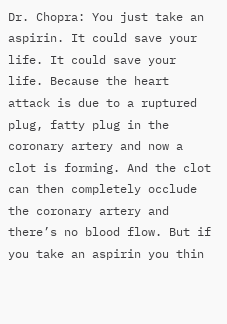Dr. Chopra: You just take an aspirin. It could save your life. It could save your life. Because the heart attack is due to a ruptured plug, fatty plug in the coronary artery and now a clot is forming. And the clot can then completely occlude the coronary artery and there’s no blood flow. But if you take an aspirin you thin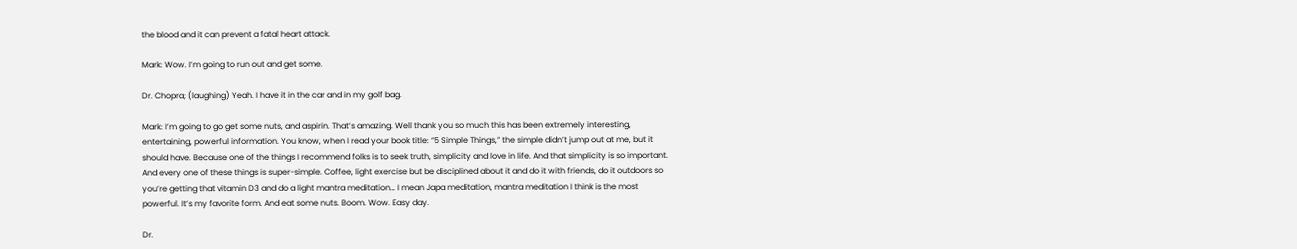the blood and it can prevent a fatal heart attack.

Mark: Wow. I’m going to run out and get some.

Dr. Chopra; (laughing) Yeah. I have it in the car and in my golf bag.

Mark: I’m going to go get some nuts, and aspirin. That’s amazing. Well thank you so much this has been extremely interesting, entertaining, powerful information. You know, when I read your book title: “5 Simple Things,” the simple didn’t jump out at me, but it should have. Because one of the things I recommend folks is to seek truth, simplicity and love in life. And that simplicity is so important. And every one of these things is super-simple. Coffee, light exercise but be disciplined about it and do it with friends, do it outdoors so you’re getting that vitamin D3 and do a light mantra meditation… I mean Japa meditation, mantra meditation I think is the most powerful. It’s my favorite form. And eat some nuts. Boom. Wow. Easy day.

Dr.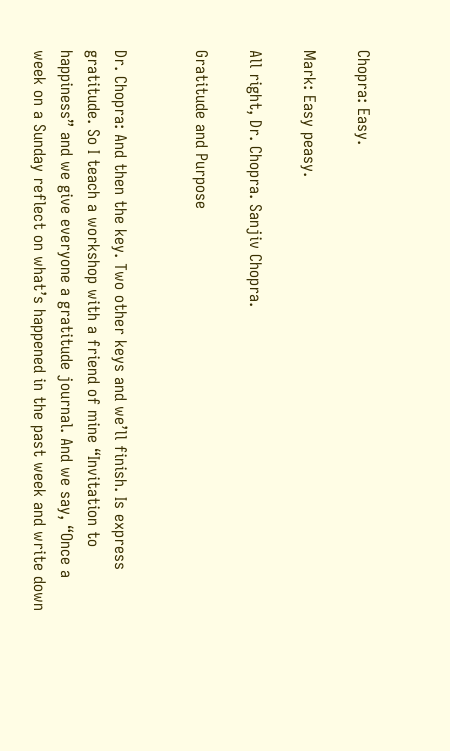Chopra: Easy.

Mark: Easy peasy.

All right, Dr. Chopra. Sanjiv Chopra.

Gratitude and Purpose


Dr. Chopra: And then the key. Two other keys and we’ll finish. Is express gratitude. So I teach a workshop with a friend of mine “Invitation to happiness” and we give everyone a gratitude journal. And we say, “Once a week on a Sunday reflect on what’s happened in the past week and write down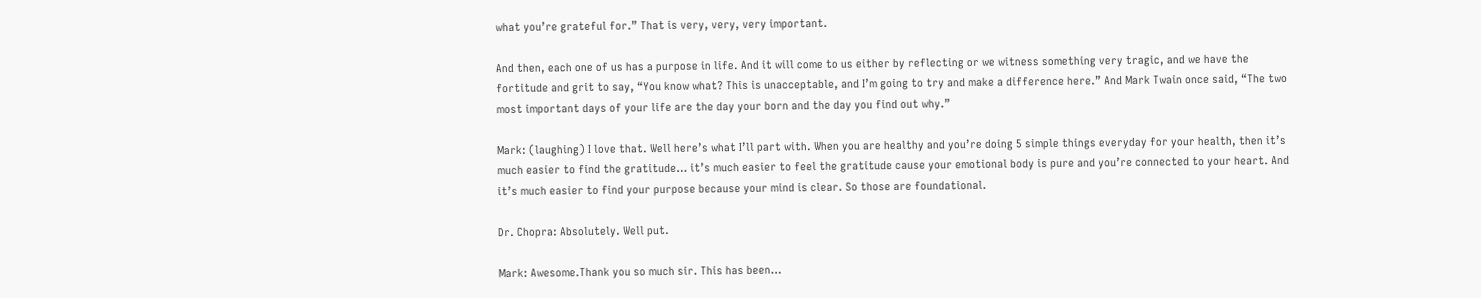what you’re grateful for.” That is very, very, very important.

And then, each one of us has a purpose in life. And it will come to us either by reflecting or we witness something very tragic, and we have the fortitude and grit to say, “You know what? This is unacceptable, and I’m going to try and make a difference here.” And Mark Twain once said, “The two most important days of your life are the day your born and the day you find out why.”

Mark: (laughing) I love that. Well here’s what I’ll part with. When you are healthy and you’re doing 5 simple things everyday for your health, then it’s much easier to find the gratitude… it’s much easier to feel the gratitude cause your emotional body is pure and you’re connected to your heart. And it’s much easier to find your purpose because your mind is clear. So those are foundational.

Dr. Chopra: Absolutely. Well put.

Mark: Awesome.Thank you so much sir. This has been…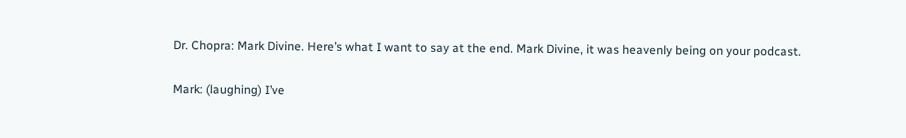Dr. Chopra: Mark Divine. Here’s what I want to say at the end. Mark Divine, it was heavenly being on your podcast.

Mark: (laughing) I’ve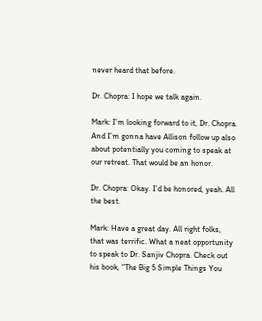never heard that before.

Dr. Chopra: I hope we talk again.

Mark: I’m looking forward to it, Dr. Chopra. And I’m gonna have Allison follow up also about potentially you coming to speak at our retreat. That would be an honor.

Dr. Chopra: Okay. I’d be honored, yeah. All the best.

Mark: Have a great day. All right folks, that was terrific. What a neat opportunity to speak to Dr. Sanjiv Chopra. Check out his book, “The Big 5 Simple Things You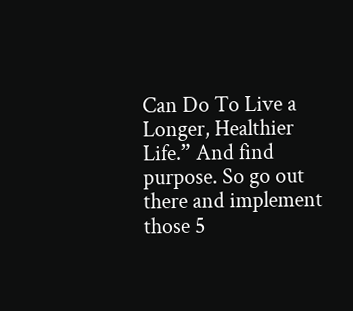Can Do To Live a Longer, Healthier Life.” And find purpose. So go out there and implement those 5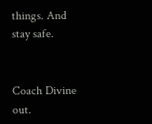things. And stay safe.


Coach Divine out.